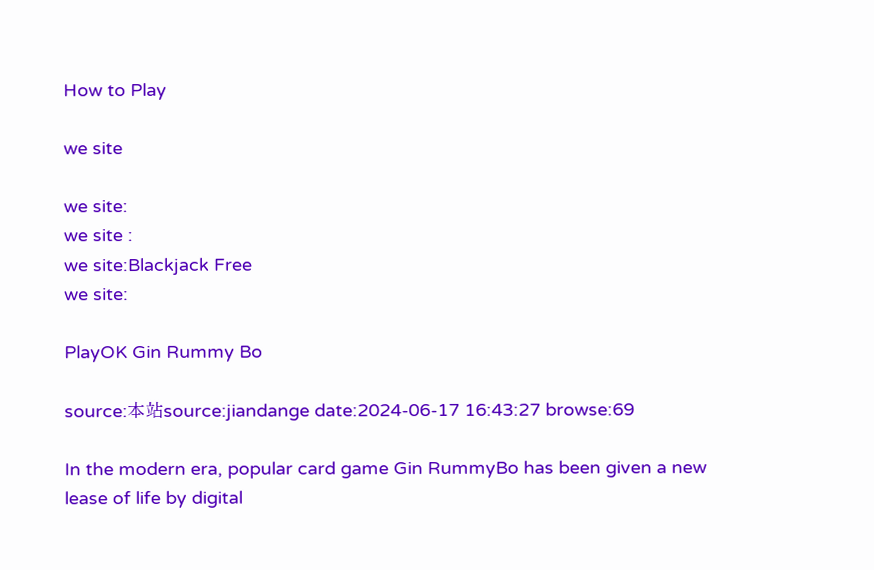How to Play

we site

we site:
we site :
we site:Blackjack Free
we site:

PlayOK Gin Rummy Bo

source:本站source:jiandange date:2024-06-17 16:43:27 browse:69

In the modern era, popular card game Gin RummyBo has been given a new lease of life by digital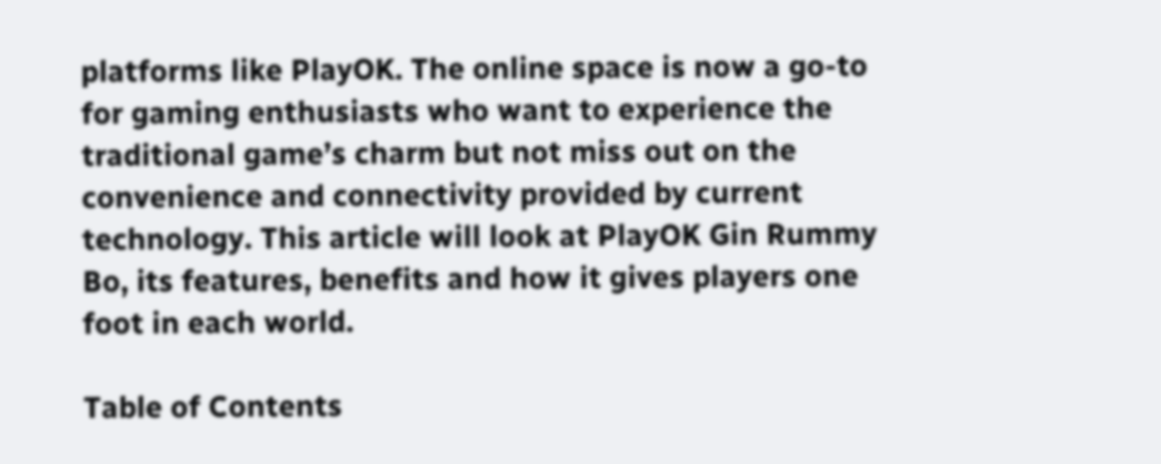platforms like PlayOK. The online space is now a go-to for gaming enthusiasts who want to experience the traditional game’s charm but not miss out on the convenience and connectivity provided by current technology. This article will look at PlayOK Gin Rummy Bo, its features, benefits and how it gives players one foot in each world.

Table of Contents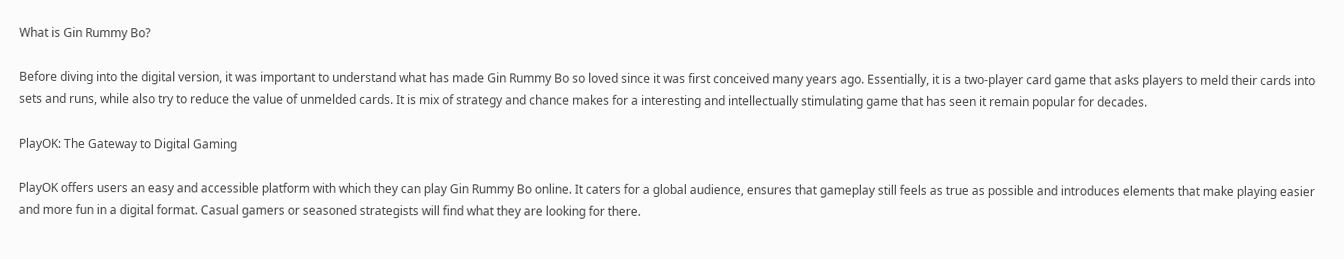What is Gin Rummy Bo?

Before diving into the digital version, it was important to understand what has made Gin Rummy Bo so loved since it was first conceived many years ago. Essentially, it is a two-player card game that asks players to meld their cards into sets and runs, while also try to reduce the value of unmelded cards. It is mix of strategy and chance makes for a interesting and intellectually stimulating game that has seen it remain popular for decades.

PlayOK: The Gateway to Digital Gaming

PlayOK offers users an easy and accessible platform with which they can play Gin Rummy Bo online. It caters for a global audience, ensures that gameplay still feels as true as possible and introduces elements that make playing easier and more fun in a digital format. Casual gamers or seasoned strategists will find what they are looking for there.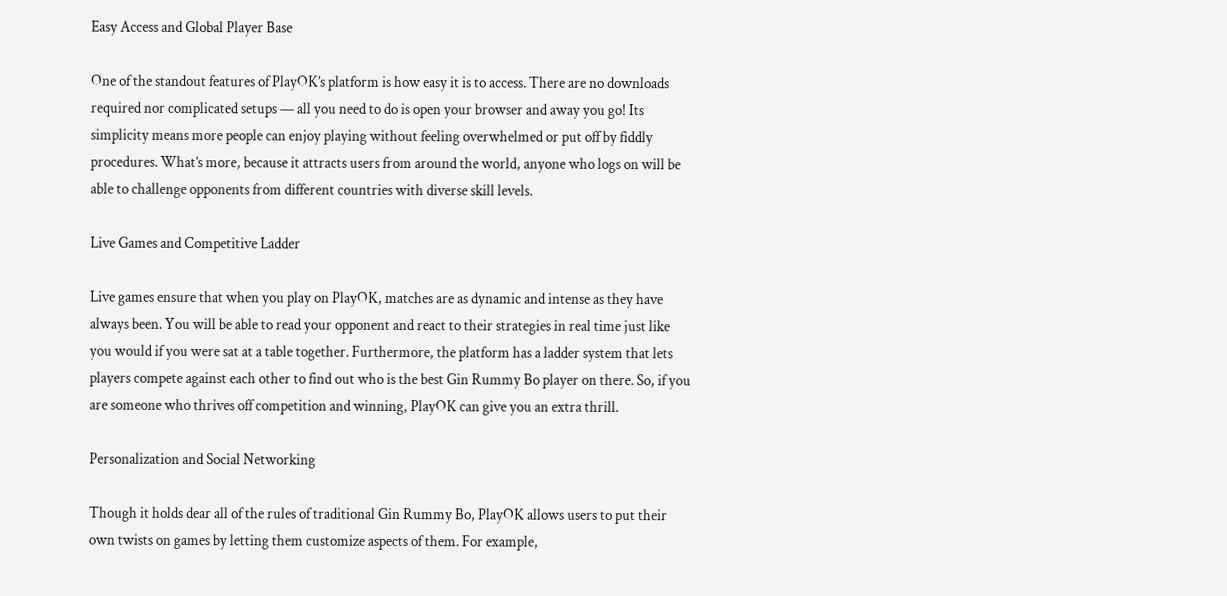Easy Access and Global Player Base

One of the standout features of PlayOK’s platform is how easy it is to access. There are no downloads required nor complicated setups — all you need to do is open your browser and away you go! Its simplicity means more people can enjoy playing without feeling overwhelmed or put off by fiddly procedures. What’s more, because it attracts users from around the world, anyone who logs on will be able to challenge opponents from different countries with diverse skill levels.

Live Games and Competitive Ladder

Live games ensure that when you play on PlayOK, matches are as dynamic and intense as they have always been. You will be able to read your opponent and react to their strategies in real time just like you would if you were sat at a table together. Furthermore, the platform has a ladder system that lets players compete against each other to find out who is the best Gin Rummy Bo player on there. So, if you are someone who thrives off competition and winning, PlayOK can give you an extra thrill.

Personalization and Social Networking

Though it holds dear all of the rules of traditional Gin Rummy Bo, PlayOK allows users to put their own twists on games by letting them customize aspects of them. For example,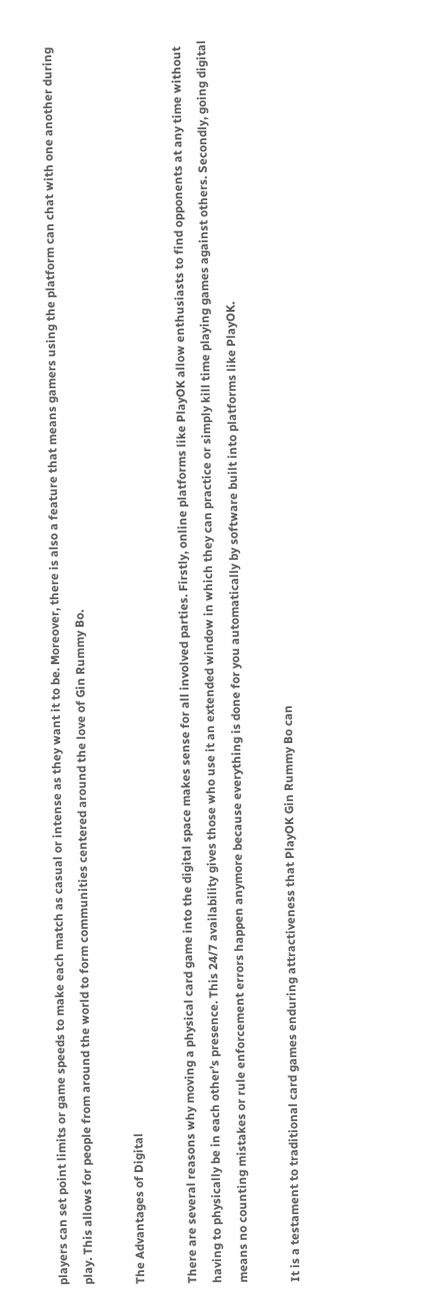players can set point limits or game speeds to make each match as casual or intense as they want it to be. Moreover, there is also a feature that means gamers using the platform can chat with one another during play. This allows for people from around the world to form communities centered around the love of Gin Rummy Bo.

The Advantages of Digital

There are several reasons why moving a physical card game into the digital space makes sense for all involved parties. Firstly, online platforms like PlayOK allow enthusiasts to find opponents at any time without having to physically be in each other’s presence. This 24/7 availability gives those who use it an extended window in which they can practice or simply kill time playing games against others. Secondly, going digital means no counting mistakes or rule enforcement errors happen anymore because everything is done for you automatically by software built into platforms like PlayOK.

It is a testament to traditional card games enduring attractiveness that PlayOK Gin Rummy Bo can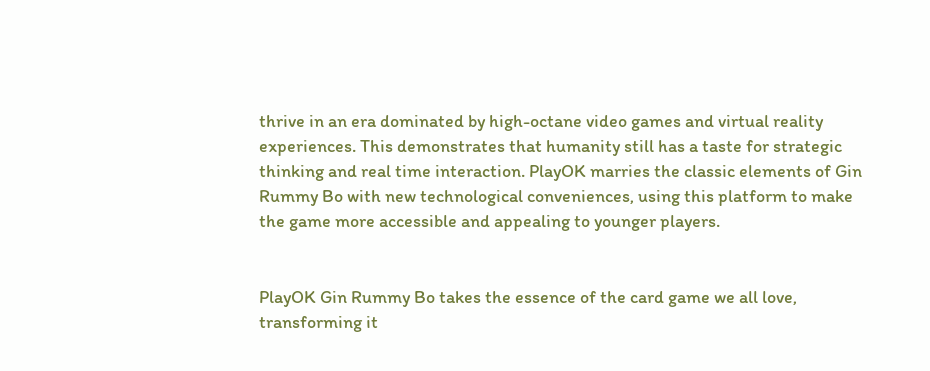thrive in an era dominated by high-octane video games and virtual reality experiences. This demonstrates that humanity still has a taste for strategic thinking and real time interaction. PlayOK marries the classic elements of Gin Rummy Bo with new technological conveniences, using this platform to make the game more accessible and appealing to younger players.


PlayOK Gin Rummy Bo takes the essence of the card game we all love, transforming it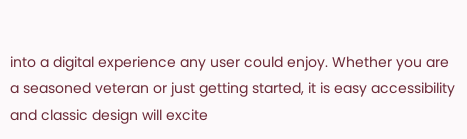into a digital experience any user could enjoy. Whether you are a seasoned veteran or just getting started, it is easy accessibility and classic design will excite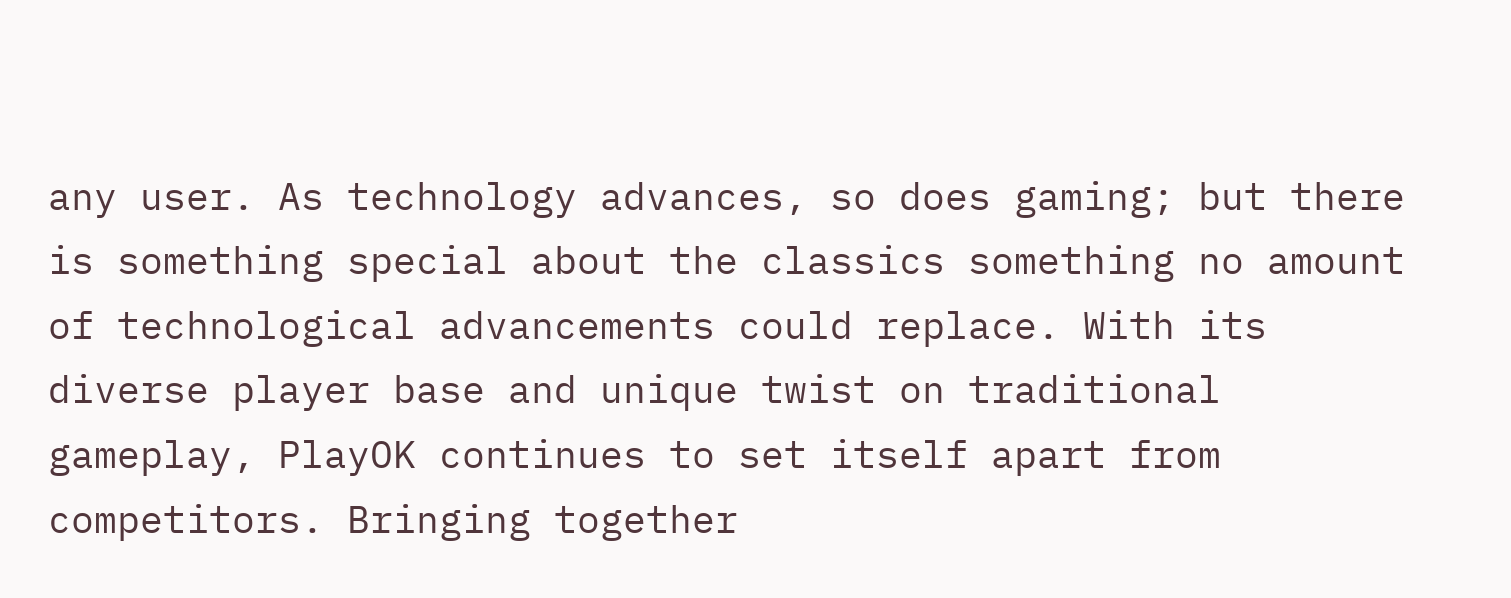any user. As technology advances, so does gaming; but there is something special about the classics something no amount of technological advancements could replace. With its diverse player base and unique twist on traditional gameplay, PlayOK continues to set itself apart from competitors. Bringing together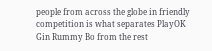people from across the globe in friendly competition is what separates PlayOK Gin Rummy Bo from the rest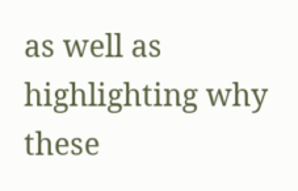as well as highlighting why these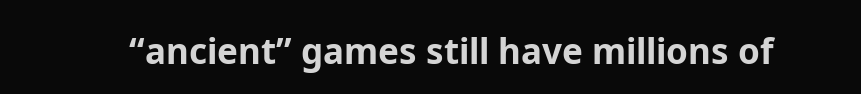“ancient” games still have millions of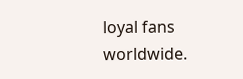loyal fans worldwide.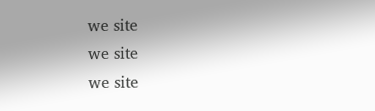we site
we site
we site